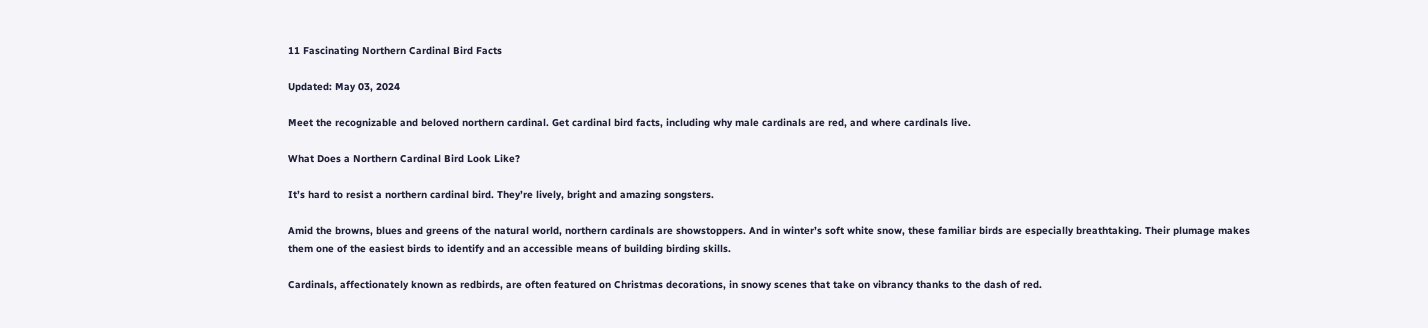11 Fascinating Northern Cardinal Bird Facts

Updated: May 03, 2024

Meet the recognizable and beloved northern cardinal. Get cardinal bird facts, including why male cardinals are red, and where cardinals live.

What Does a Northern Cardinal Bird Look Like?

It’s hard to resist a northern cardinal bird. They’re lively, bright and amazing songsters.

Amid the browns, blues and greens of the natural world, northern cardinals are showstoppers. And in winter’s soft white snow, these familiar birds are especially breathtaking. Their plumage makes them one of the easiest birds to identify and an accessible means of building birding skills.

Cardinals, affectionately known as redbirds, are often featured on Christmas decorations, in snowy scenes that take on vibrancy thanks to the dash of red.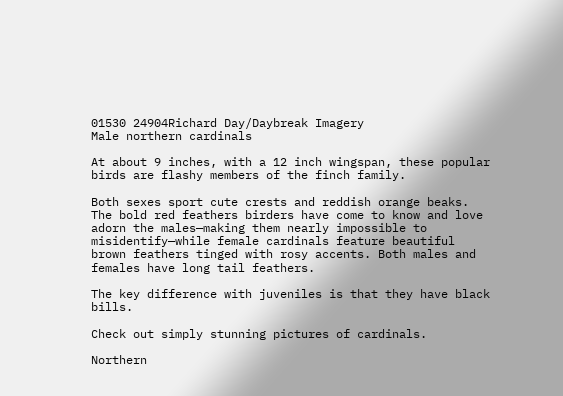01530 24904Richard Day/Daybreak Imagery
Male northern cardinals

At about 9 inches, with a 12 inch wingspan, these popular birds are flashy members of the finch family.

Both sexes sport cute crests and reddish orange beaks. The bold red feathers birders have come to know and love adorn the males—making them nearly impossible to misidentify—while female cardinals feature beautiful brown feathers tinged with rosy accents. Both males and females have long tail feathers.

The key difference with juveniles is that they have black bills.

Check out simply stunning pictures of cardinals.

Northern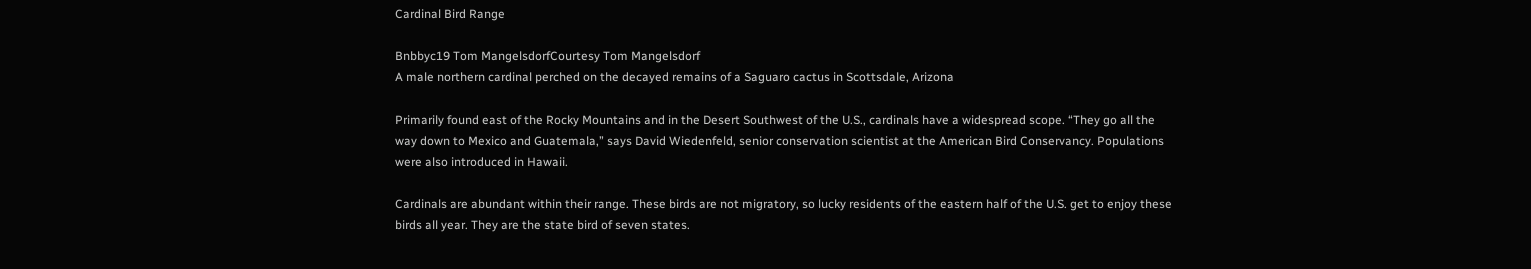Cardinal Bird Range

Bnbbyc19 Tom MangelsdorfCourtesy Tom Mangelsdorf
A male northern cardinal perched on the decayed remains of a Saguaro cactus in Scottsdale, Arizona

Primarily found east of the Rocky Mountains and in the Desert Southwest of the U.S., cardinals have a widespread scope. “They go all the way down to Mexico and Guatemala,” says David Wiedenfeld, senior conservation scientist at the American Bird Conservancy. Populations were also introduced in Hawaii.

Cardinals are abundant within their range. These birds are not migratory, so lucky residents of the eastern half of the U.S. get to enjoy these birds all year. They are the state bird of seven states.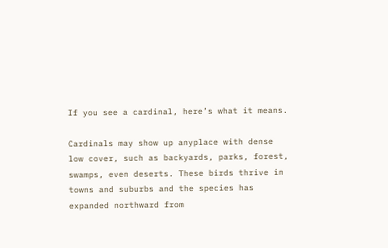If you see a cardinal, here’s what it means.

Cardinals may show up anyplace with dense low cover, such as backyards, parks, forest, swamps, even deserts. These birds thrive in towns and suburbs and the species has expanded northward from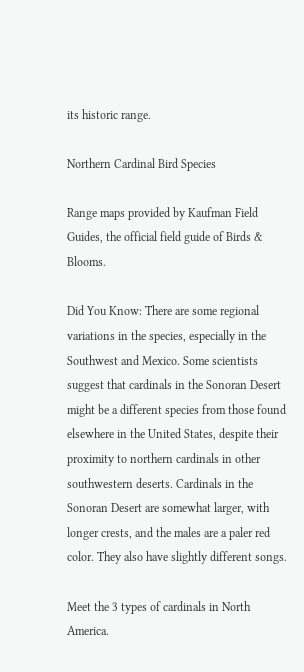its historic range.

Northern Cardinal Bird Species

Range maps provided by Kaufman Field Guides, the official field guide of Birds & Blooms.

Did You Know: There are some regional variations in the species, especially in the Southwest and Mexico. Some scientists suggest that cardinals in the Sonoran Desert might be a different species from those found elsewhere in the United States, despite their proximity to northern cardinals in other southwestern deserts. Cardinals in the Sonoran Desert are somewhat larger, with longer crests, and the males are a paler red color. They also have slightly different songs.

Meet the 3 types of cardinals in North America.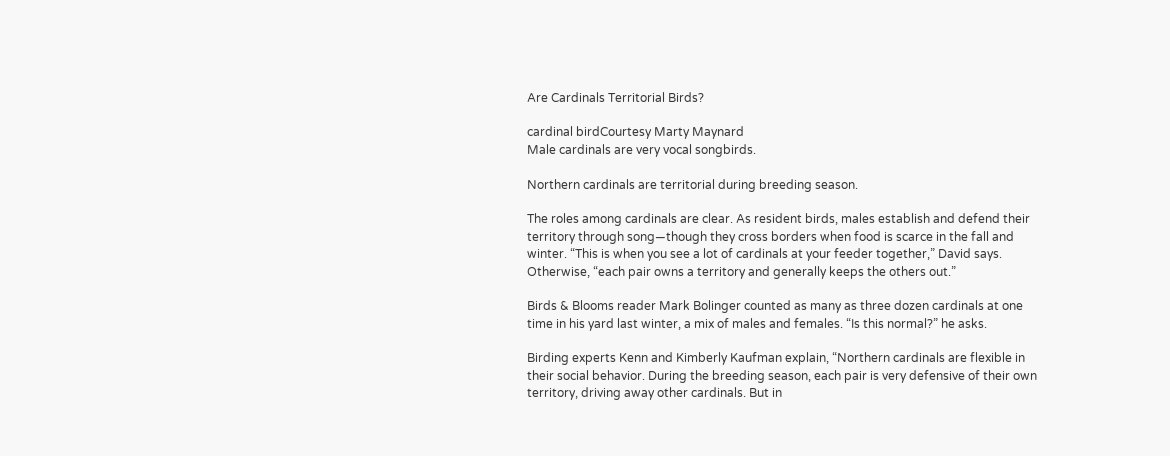Are Cardinals Territorial Birds?

cardinal birdCourtesy Marty Maynard
Male cardinals are very vocal songbirds.

Northern cardinals are territorial during breeding season.

The roles among cardinals are clear. As resident birds, males establish and defend their territory through song—though they cross borders when food is scarce in the fall and winter. “This is when you see a lot of cardinals at your feeder together,” David says. Otherwise, “each pair owns a territory and generally keeps the others out.”

Birds & Blooms reader Mark Bolinger counted as many as three dozen cardinals at one time in his yard last winter, a mix of males and females. “Is this normal?” he asks.

Birding experts Kenn and Kimberly Kaufman explain, “Northern cardinals are flexible in their social behavior. During the breeding season, each pair is very defensive of their own territory, driving away other cardinals. But in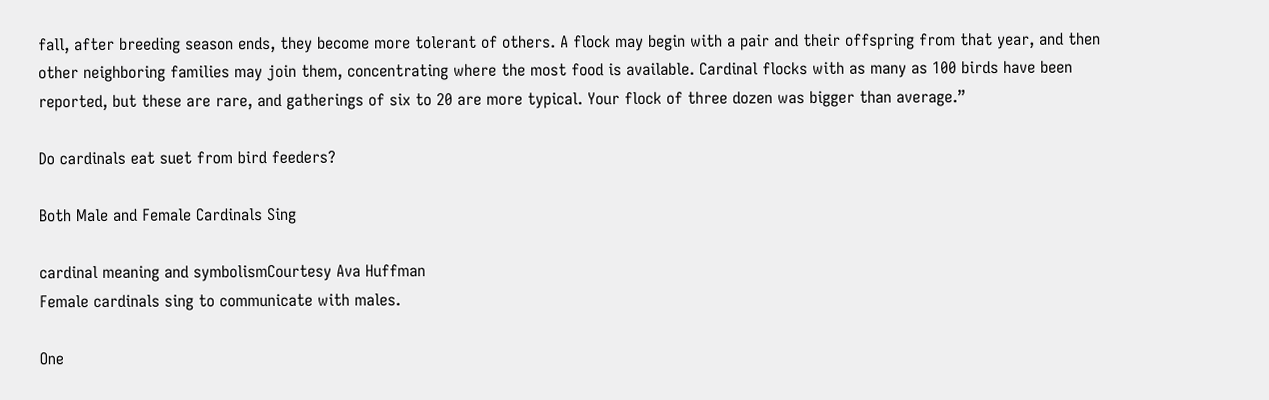fall, after breeding season ends, they become more tolerant of others. A flock may begin with a pair and their offspring from that year, and then other neighboring families may join them, concentrating where the most food is available. Cardinal flocks with as many as 100 birds have been reported, but these are rare, and gatherings of six to 20 are more typical. Your flock of three dozen was bigger than average.”

Do cardinals eat suet from bird feeders?

Both Male and Female Cardinals Sing

cardinal meaning and symbolismCourtesy Ava Huffman
Female cardinals sing to communicate with males.

One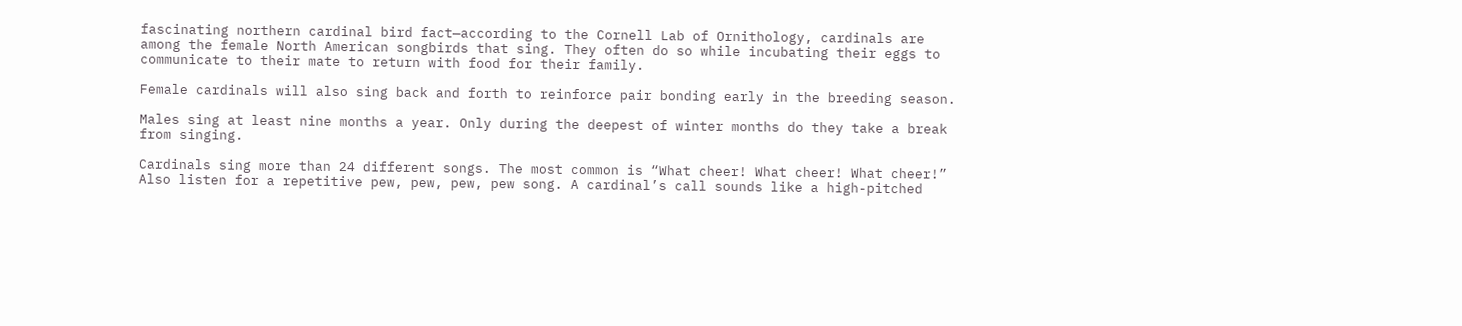fascinating northern cardinal bird fact—according to the Cornell Lab of Ornithology, cardinals are among the female North American songbirds that sing. They often do so while incubating their eggs to communicate to their mate to return with food for their family.

Female cardinals will also sing back and forth to reinforce pair bonding early in the breeding season.

Males sing at least nine months a year. Only during the deepest of winter months do they take a break from singing.

Cardinals sing more than 24 different songs. The most common is “What cheer! What cheer! What cheer!” Also listen for a repetitive pew, pew, pew, pew song. A cardinal’s call sounds like a high-pitched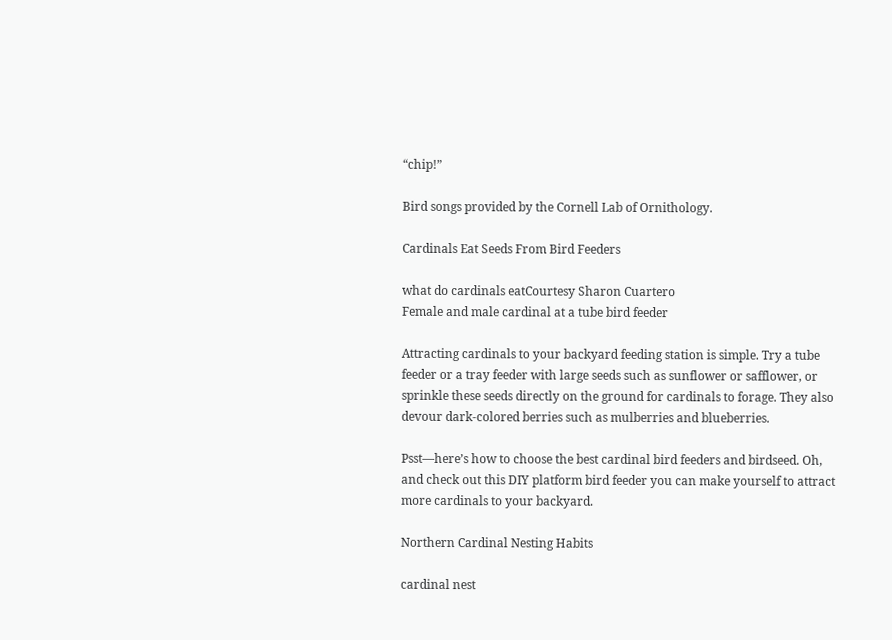“chip!”

Bird songs provided by the Cornell Lab of Ornithology.

Cardinals Eat Seeds From Bird Feeders

what do cardinals eatCourtesy Sharon Cuartero
Female and male cardinal at a tube bird feeder

Attracting cardinals to your backyard feeding station is simple. Try a tube feeder or a tray feeder with large seeds such as sunflower or safflower, or sprinkle these seeds directly on the ground for cardinals to forage. They also devour dark-colored berries such as mulberries and blueberries.

Psst—here’s how to choose the best cardinal bird feeders and birdseed. Oh, and check out this DIY platform bird feeder you can make yourself to attract more cardinals to your backyard.

Northern Cardinal Nesting Habits

cardinal nest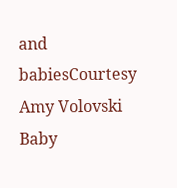and babiesCourtesy Amy Volovski
Baby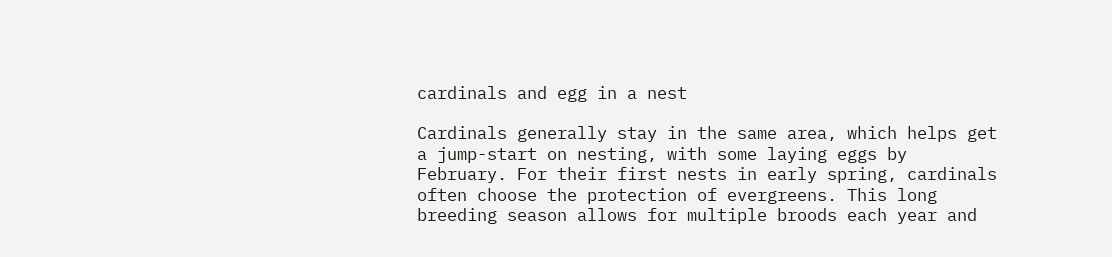cardinals and egg in a nest

Cardinals generally stay in the same area, which helps get a jump-start on nesting, with some laying eggs by February. For their first nests in early spring, cardinals often choose the protection of evergreens. This long breeding season allows for multiple broods each year and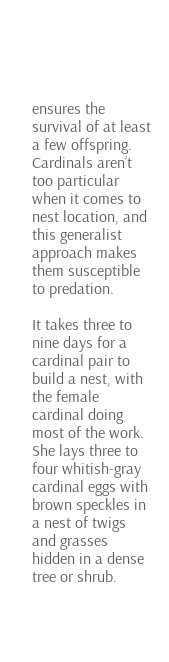ensures the survival of at least a few offspring. Cardinals aren’t too particular when it comes to nest location, and this generalist approach makes them susceptible to predation.

It takes three to nine days for a cardinal pair to build a nest, with the female cardinal doing most of the work. She lays three to four whitish-gray cardinal eggs with brown speckles in a nest of twigs and grasses hidden in a dense tree or shrub.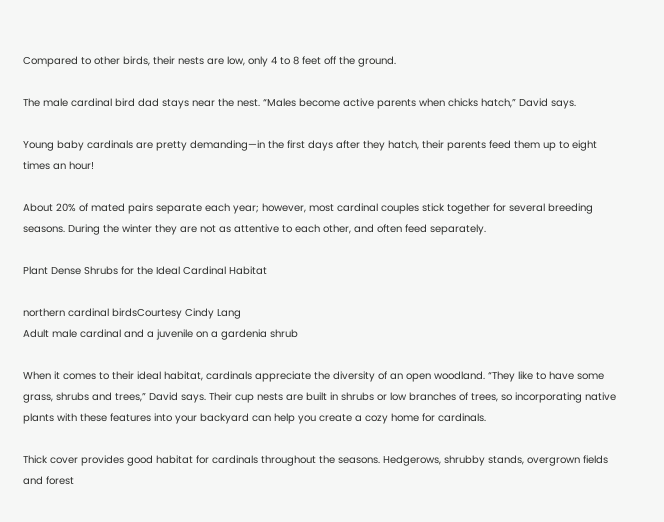Compared to other birds, their nests are low, only 4 to 8 feet off the ground.

The male cardinal bird dad stays near the nest. “Males become active parents when chicks hatch,” David says.

Young baby cardinals are pretty demanding—in the first days after they hatch, their parents feed them up to eight times an hour!

About 20% of mated pairs separate each year; however, most cardinal couples stick together for several breeding seasons. During the winter they are not as attentive to each other, and often feed separately.

Plant Dense Shrubs for the Ideal Cardinal Habitat

northern cardinal birdsCourtesy Cindy Lang
Adult male cardinal and a juvenile on a gardenia shrub

When it comes to their ideal habitat, cardinals appreciate the diversity of an open woodland. “They like to have some grass, shrubs and trees,” David says. Their cup nests are built in shrubs or low branches of trees, so incorporating native plants with these features into your backyard can help you create a cozy home for cardinals.

Thick cover provides good habitat for cardinals throughout the seasons. Hedgerows, shrubby stands, overgrown fields and forest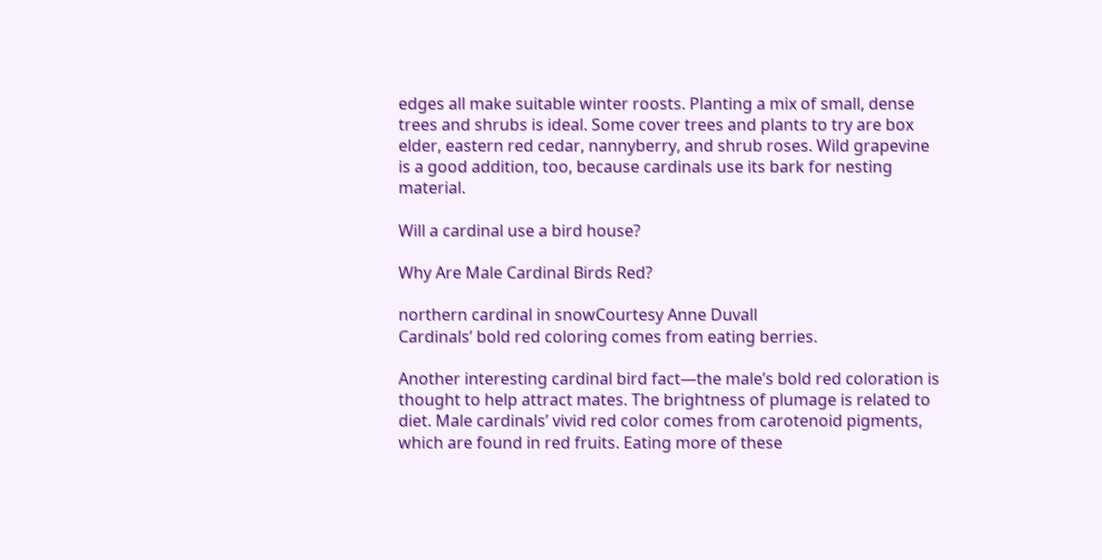edges all make suitable winter roosts. Planting a mix of small, dense trees and shrubs is ideal. Some cover trees and plants to try are box elder, eastern red cedar, nannyberry, and shrub roses. Wild grapevine is a good addition, too, because cardinals use its bark for nesting material.

Will a cardinal use a bird house?

Why Are Male Cardinal Birds Red?

northern cardinal in snowCourtesy Anne Duvall
Cardinals’ bold red coloring comes from eating berries.

Another interesting cardinal bird fact—the male’s bold red coloration is thought to help attract mates. The brightness of plumage is related to diet. Male cardinals’ vivid red color comes from carotenoid pigments, which are found in red fruits. Eating more of these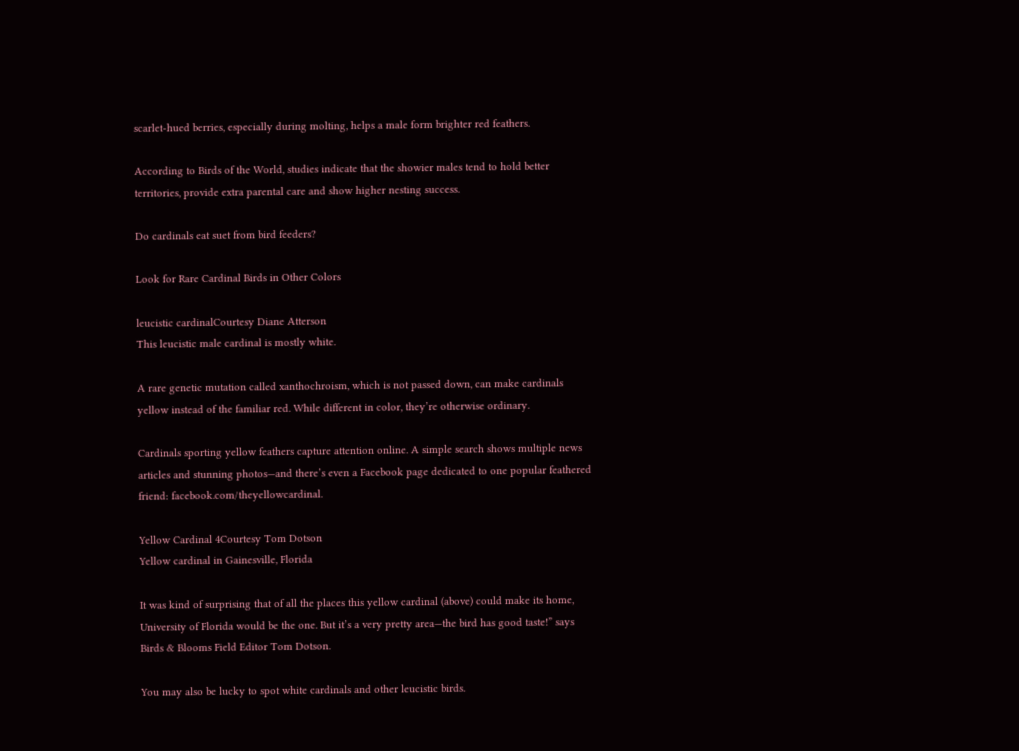scarlet-hued berries, especially during molting, helps a male form brighter red feathers.

According to Birds of the World, studies indicate that the showier males tend to hold better territories, provide extra parental care and show higher nesting success.

Do cardinals eat suet from bird feeders?

Look for Rare Cardinal Birds in Other Colors

leucistic cardinalCourtesy Diane Atterson
This leucistic male cardinal is mostly white.

A rare genetic mutation called xanthochroism, which is not passed down, can make cardinals yellow instead of the familiar red. While different in color, they’re otherwise ordinary.

Cardinals sporting yellow feathers capture attention online. A simple search shows multiple news articles and stunning photos—and there’s even a Facebook page dedicated to one popular feathered friend: facebook.com/theyellowcardinal.

Yellow Cardinal 4Courtesy Tom Dotson
Yellow cardinal in Gainesville, Florida

It was kind of surprising that of all the places this yellow cardinal (above) could make its home, University of Florida would be the one. But it’s a very pretty area—the bird has good taste!” says Birds & Blooms Field Editor Tom Dotson.

You may also be lucky to spot white cardinals and other leucistic birds.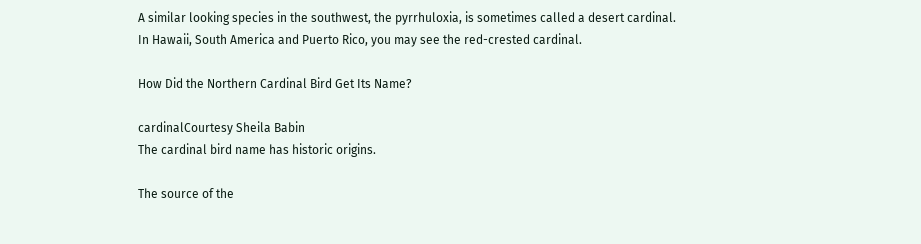A similar looking species in the southwest, the pyrrhuloxia, is sometimes called a desert cardinal. In Hawaii, South America and Puerto Rico, you may see the red-crested cardinal.

How Did the Northern Cardinal Bird Get Its Name?

cardinalCourtesy Sheila Babin
The cardinal bird name has historic origins.

The source of the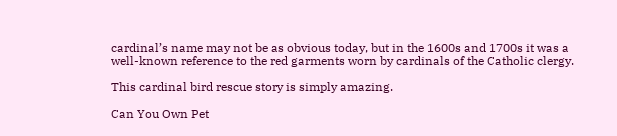cardinal’s name may not be as obvious today, but in the 1600s and 1700s it was a well-known reference to the red garments worn by cardinals of the Catholic clergy.

This cardinal bird rescue story is simply amazing.

Can You Own Pet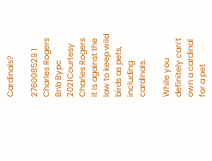Cardinals?

276008529 1 Charles Rogers Bnb Bypc 2021Courtesy Charles Rogers
It is against the law to keep wild birds as pets, including cardinals.

While you definitely can’t own a cardinal for a pet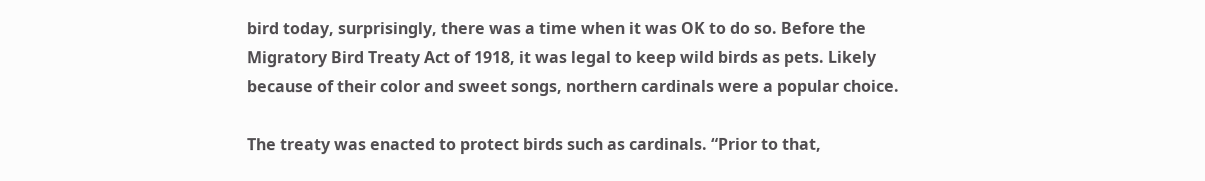bird today, surprisingly, there was a time when it was OK to do so. Before the Migratory Bird Treaty Act of 1918, it was legal to keep wild birds as pets. Likely because of their color and sweet songs, northern cardinals were a popular choice.

The treaty was enacted to protect birds such as cardinals. “Prior to that,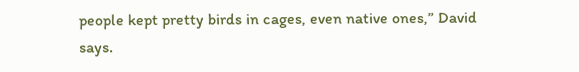people kept pretty birds in cages, even native ones,” David says.